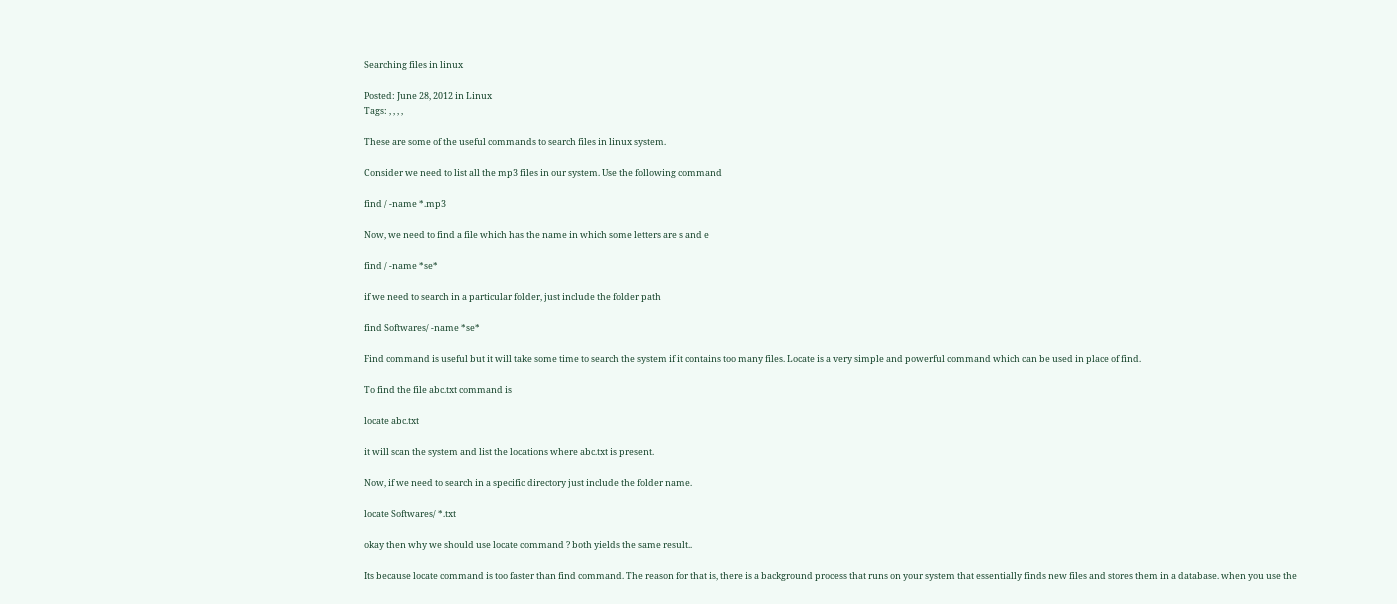Searching files in linux

Posted: June 28, 2012 in Linux
Tags: , , , ,

These are some of the useful commands to search files in linux system.

Consider we need to list all the mp3 files in our system. Use the following command

find / -name *.mp3

Now, we need to find a file which has the name in which some letters are s and e

find / -name *se*

if we need to search in a particular folder, just include the folder path

find Softwares/ -name *se*

Find command is useful but it will take some time to search the system if it contains too many files. Locate is a very simple and powerful command which can be used in place of find.

To find the file abc.txt command is

locate abc.txt

it will scan the system and list the locations where abc.txt is present.

Now, if we need to search in a specific directory just include the folder name.

locate Softwares/ *.txt

okay then why we should use locate command ? both yields the same result..

Its because locate command is too faster than find command. The reason for that is, there is a background process that runs on your system that essentially finds new files and stores them in a database. when you use the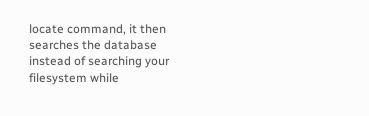locate command, it then searches the database instead of searching your filesystem while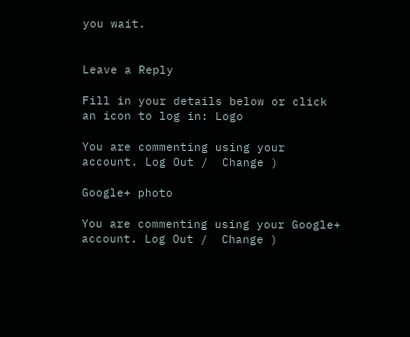you wait.


Leave a Reply

Fill in your details below or click an icon to log in: Logo

You are commenting using your account. Log Out /  Change )

Google+ photo

You are commenting using your Google+ account. Log Out /  Change )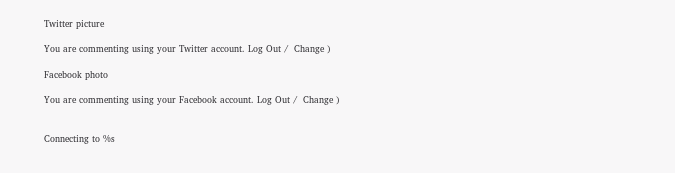Twitter picture

You are commenting using your Twitter account. Log Out /  Change )

Facebook photo

You are commenting using your Facebook account. Log Out /  Change )


Connecting to %s